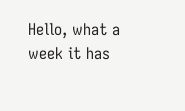Hello, what a week it has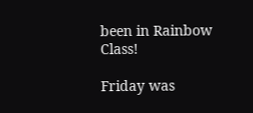been in Rainbow Class!

Friday was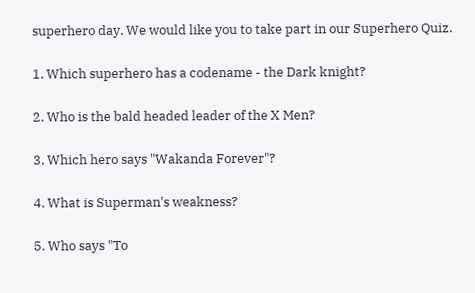superhero day. We would like you to take part in our Superhero Quiz.

1. Which superhero has a codename - the Dark knight?

2. Who is the bald headed leader of the X Men?

3. Which hero says "Wakanda Forever"?

4. What is Superman's weakness?

5. Who says "To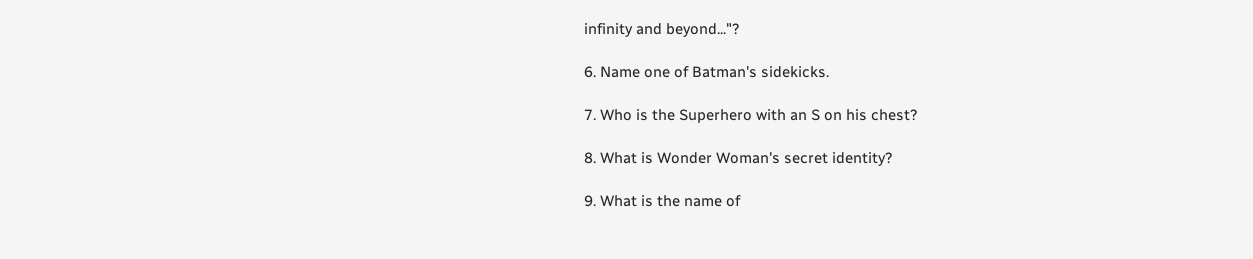infinity and beyond..."?

6. Name one of Batman's sidekicks.

7. Who is the Superhero with an S on his chest?

8. What is Wonder Woman's secret identity?

9. What is the name of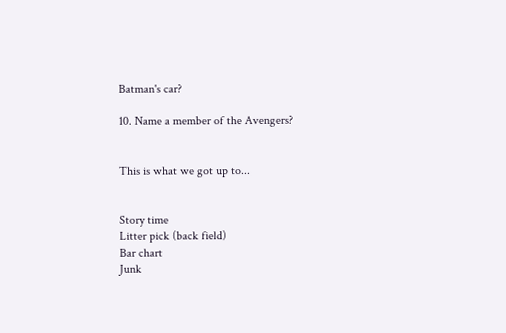Batman's car?

10. Name a member of the Avengers?


This is what we got up to...


Story time
Litter pick (back field)
Bar chart
Junk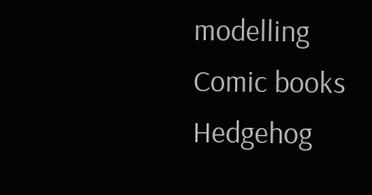modelling
Comic books
Hedgehog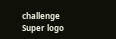challenge
Super logo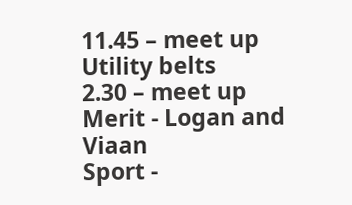11.45 – meet up
Utility belts
2.30 – meet up
Merit - Logan and Viaan
Sport -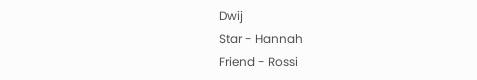Dwij
Star - Hannah
Friend - Rossi